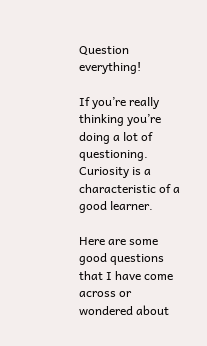Question everything!

If you’re really thinking you’re doing a lot of questioning.  Curiosity is a characteristic of a good learner.

Here are some good questions that I have come across or wondered about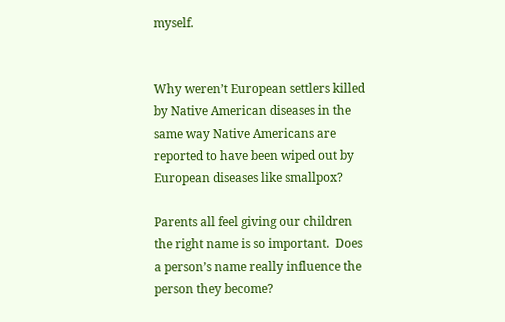myself.


Why weren’t European settlers killed by Native American diseases in the same way Native Americans are reported to have been wiped out by European diseases like smallpox?

Parents all feel giving our children the right name is so important.  Does a person’s name really influence the person they become?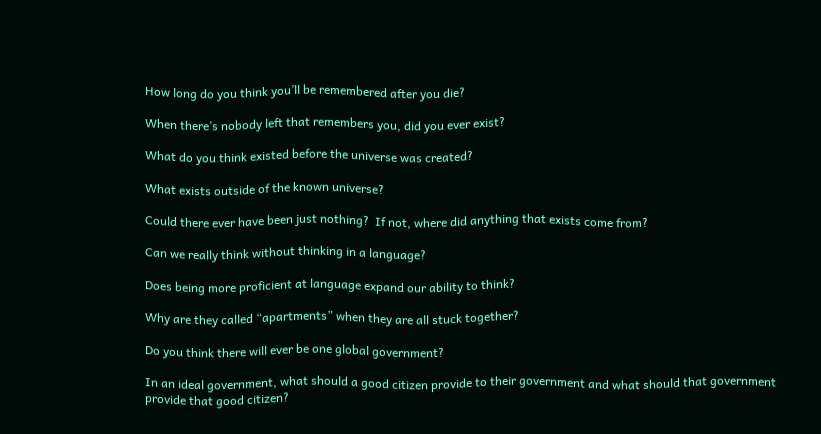How long do you think you’ll be remembered after you die?

When there’s nobody left that remembers you, did you ever exist?

What do you think existed before the universe was created?

What exists outside of the known universe?

Could there ever have been just nothing?  If not, where did anything that exists come from?

Can we really think without thinking in a language?

Does being more proficient at language expand our ability to think?

Why are they called “apartments” when they are all stuck together?

Do you think there will ever be one global government?

In an ideal government, what should a good citizen provide to their government and what should that government provide that good citizen?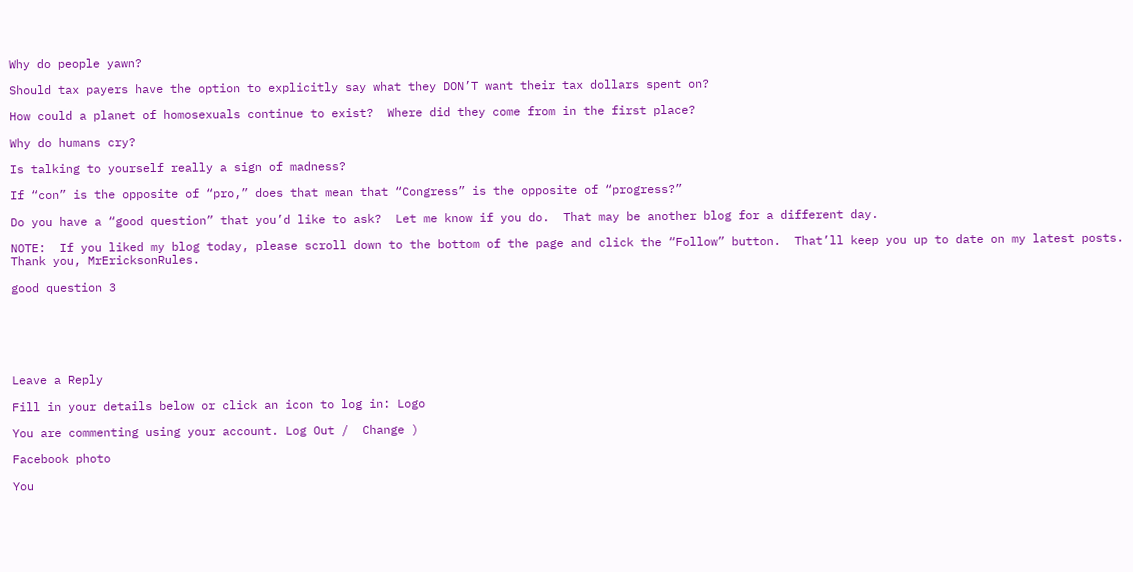Why do people yawn?

Should tax payers have the option to explicitly say what they DON’T want their tax dollars spent on?

How could a planet of homosexuals continue to exist?  Where did they come from in the first place?

Why do humans cry?

Is talking to yourself really a sign of madness?

If “con” is the opposite of “pro,” does that mean that “Congress” is the opposite of “progress?”

Do you have a “good question” that you’d like to ask?  Let me know if you do.  That may be another blog for a different day.

NOTE:  If you liked my blog today, please scroll down to the bottom of the page and click the “Follow” button.  That’ll keep you up to date on my latest posts.  Thank you, MrEricksonRules.

good question 3






Leave a Reply

Fill in your details below or click an icon to log in: Logo

You are commenting using your account. Log Out /  Change )

Facebook photo

You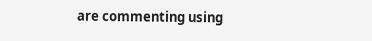are commenting using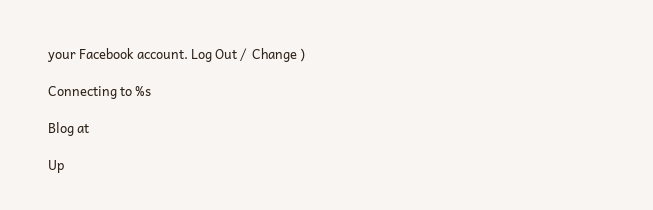your Facebook account. Log Out /  Change )

Connecting to %s

Blog at

Up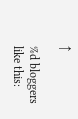↑

%d bloggers like this: